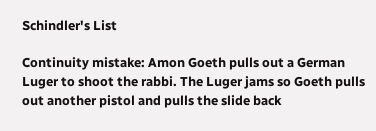Schindler's List

Continuity mistake: Amon Goeth pulls out a German Luger to shoot the rabbi. The Luger jams so Goeth pulls out another pistol and pulls the slide back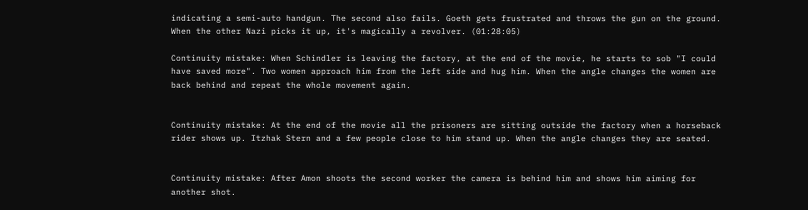indicating a semi-auto handgun. The second also fails. Goeth gets frustrated and throws the gun on the ground. When the other Nazi picks it up, it's magically a revolver. (01:28:05)

Continuity mistake: When Schindler is leaving the factory, at the end of the movie, he starts to sob "I could have saved more". Two women approach him from the left side and hug him. When the angle changes the women are back behind and repeat the whole movement again.


Continuity mistake: At the end of the movie all the prisoners are sitting outside the factory when a horseback rider shows up. Itzhak Stern and a few people close to him stand up. When the angle changes they are seated.


Continuity mistake: After Amon shoots the second worker the camera is behind him and shows him aiming for another shot.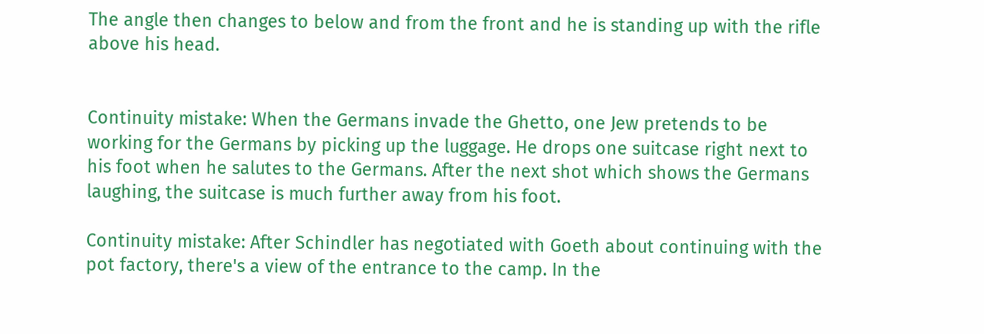The angle then changes to below and from the front and he is standing up with the rifle above his head.


Continuity mistake: When the Germans invade the Ghetto, one Jew pretends to be working for the Germans by picking up the luggage. He drops one suitcase right next to his foot when he salutes to the Germans. After the next shot which shows the Germans laughing, the suitcase is much further away from his foot.

Continuity mistake: After Schindler has negotiated with Goeth about continuing with the pot factory, there's a view of the entrance to the camp. In the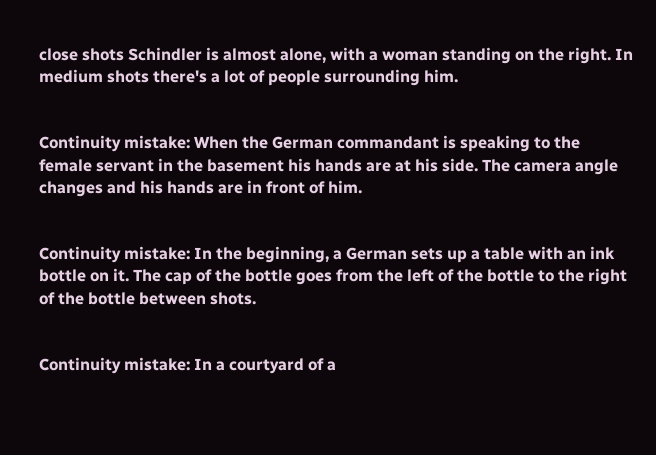close shots Schindler is almost alone, with a woman standing on the right. In medium shots there's a lot of people surrounding him.


Continuity mistake: When the German commandant is speaking to the female servant in the basement his hands are at his side. The camera angle changes and his hands are in front of him.


Continuity mistake: In the beginning, a German sets up a table with an ink bottle on it. The cap of the bottle goes from the left of the bottle to the right of the bottle between shots.


Continuity mistake: In a courtyard of a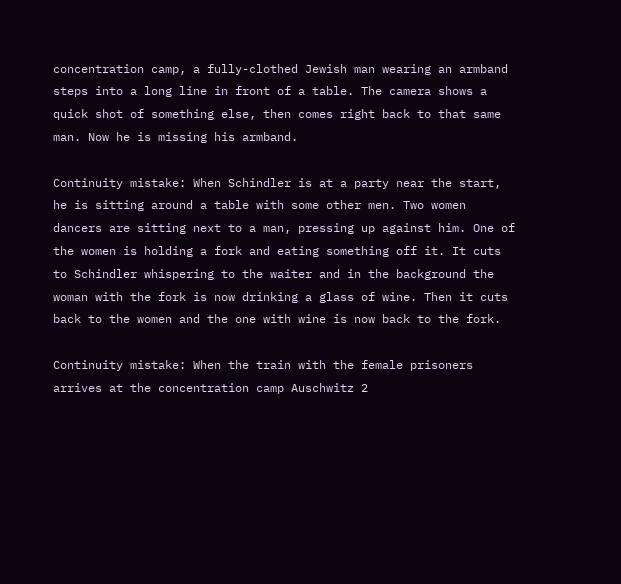concentration camp, a fully-clothed Jewish man wearing an armband steps into a long line in front of a table. The camera shows a quick shot of something else, then comes right back to that same man. Now he is missing his armband.

Continuity mistake: When Schindler is at a party near the start, he is sitting around a table with some other men. Two women dancers are sitting next to a man, pressing up against him. One of the women is holding a fork and eating something off it. It cuts to Schindler whispering to the waiter and in the background the woman with the fork is now drinking a glass of wine. Then it cuts back to the women and the one with wine is now back to the fork.

Continuity mistake: When the train with the female prisoners arrives at the concentration camp Auschwitz 2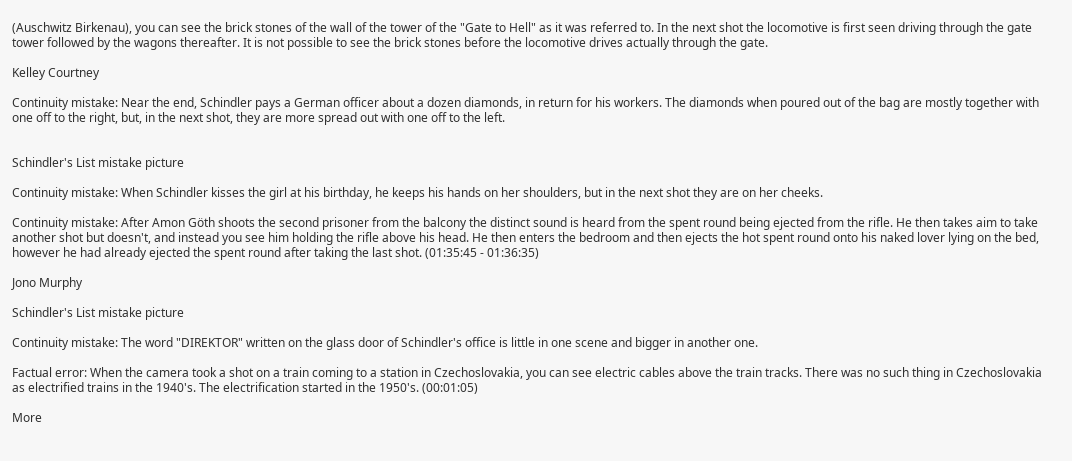(Auschwitz Birkenau), you can see the brick stones of the wall of the tower of the "Gate to Hell" as it was referred to. In the next shot the locomotive is first seen driving through the gate tower followed by the wagons thereafter. It is not possible to see the brick stones before the locomotive drives actually through the gate.

Kelley Courtney

Continuity mistake: Near the end, Schindler pays a German officer about a dozen diamonds, in return for his workers. The diamonds when poured out of the bag are mostly together with one off to the right, but, in the next shot, they are more spread out with one off to the left.


Schindler's List mistake picture

Continuity mistake: When Schindler kisses the girl at his birthday, he keeps his hands on her shoulders, but in the next shot they are on her cheeks.

Continuity mistake: After Amon Göth shoots the second prisoner from the balcony the distinct sound is heard from the spent round being ejected from the rifle. He then takes aim to take another shot but doesn't, and instead you see him holding the rifle above his head. He then enters the bedroom and then ejects the hot spent round onto his naked lover lying on the bed, however he had already ejected the spent round after taking the last shot. (01:35:45 - 01:36:35)

Jono Murphy

Schindler's List mistake picture

Continuity mistake: The word "DIREKTOR" written on the glass door of Schindler's office is little in one scene and bigger in another one.

Factual error: When the camera took a shot on a train coming to a station in Czechoslovakia, you can see electric cables above the train tracks. There was no such thing in Czechoslovakia as electrified trains in the 1940's. The electrification started in the 1950's. (00:01:05)

More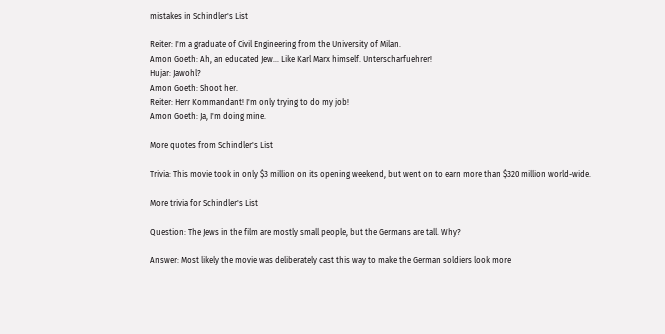mistakes in Schindler's List

Reiter: I'm a graduate of Civil Engineering from the University of Milan.
Amon Goeth: Ah, an educated Jew... Like Karl Marx himself. Unterscharfuehrer!
Hujar: Jawohl?
Amon Goeth: Shoot her.
Reiter: Herr Kommandant! I'm only trying to do my job!
Amon Goeth: Ja, I'm doing mine.

More quotes from Schindler's List

Trivia: This movie took in only $3 million on its opening weekend, but went on to earn more than $320 million world-wide.

More trivia for Schindler's List

Question: The Jews in the film are mostly small people, but the Germans are tall. Why?

Answer: Most likely the movie was deliberately cast this way to make the German soldiers look more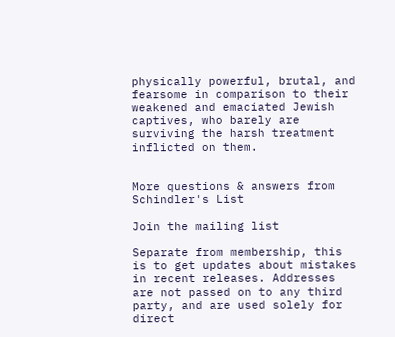physically powerful, brutal, and fearsome in comparison to their weakened and emaciated Jewish captives, who barely are surviving the harsh treatment inflicted on them.


More questions & answers from Schindler's List

Join the mailing list

Separate from membership, this is to get updates about mistakes in recent releases. Addresses are not passed on to any third party, and are used solely for direct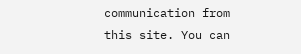communication from this site. You can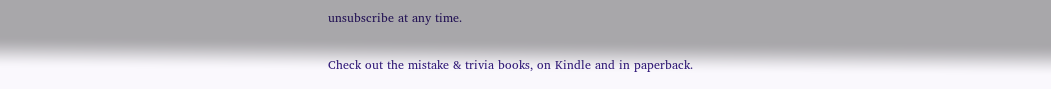unsubscribe at any time.

Check out the mistake & trivia books, on Kindle and in paperback.